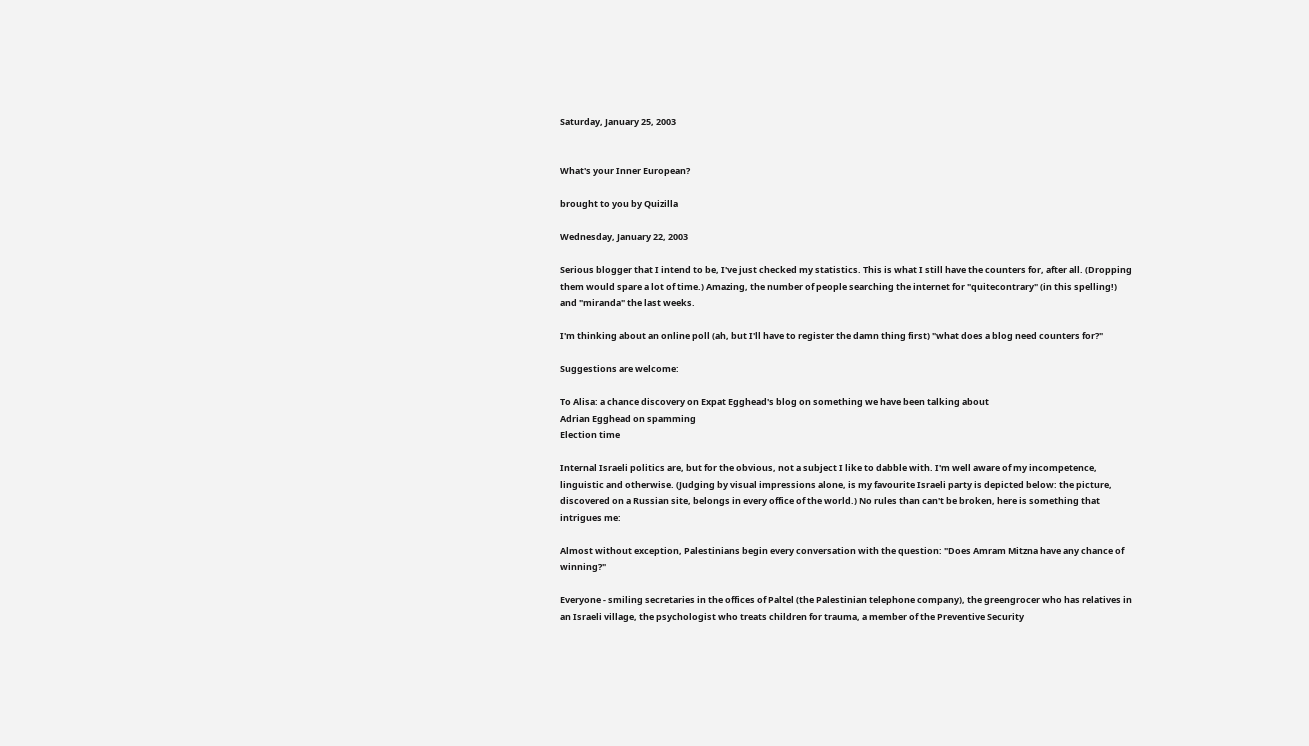Saturday, January 25, 2003


What's your Inner European?

brought to you by Quizilla

Wednesday, January 22, 2003

Serious blogger that I intend to be, I've just checked my statistics. This is what I still have the counters for, after all. (Dropping them would spare a lot of time.) Amazing, the number of people searching the internet for "quitecontrary" (in this spelling!) and "miranda" the last weeks.

I'm thinking about an online poll (ah, but I'll have to register the damn thing first) "what does a blog need counters for?"

Suggestions are welcome:

To Alisa: a chance discovery on Expat Egghead's blog on something we have been talking about
Adrian Egghead on spamming
Election time

Internal Israeli politics are, but for the obvious, not a subject I like to dabble with. I'm well aware of my incompetence, linguistic and otherwise. (Judging by visual impressions alone, is my favourite Israeli party is depicted below: the picture, discovered on a Russian site, belongs in every office of the world.) No rules than can't be broken, here is something that intrigues me:

Almost without exception, Palestinians begin every conversation with the question: "Does Amram Mitzna have any chance of winning?"

Everyone - smiling secretaries in the offices of Paltel (the Palestinian telephone company), the greengrocer who has relatives in an Israeli village, the psychologist who treats children for trauma, a member of the Preventive Security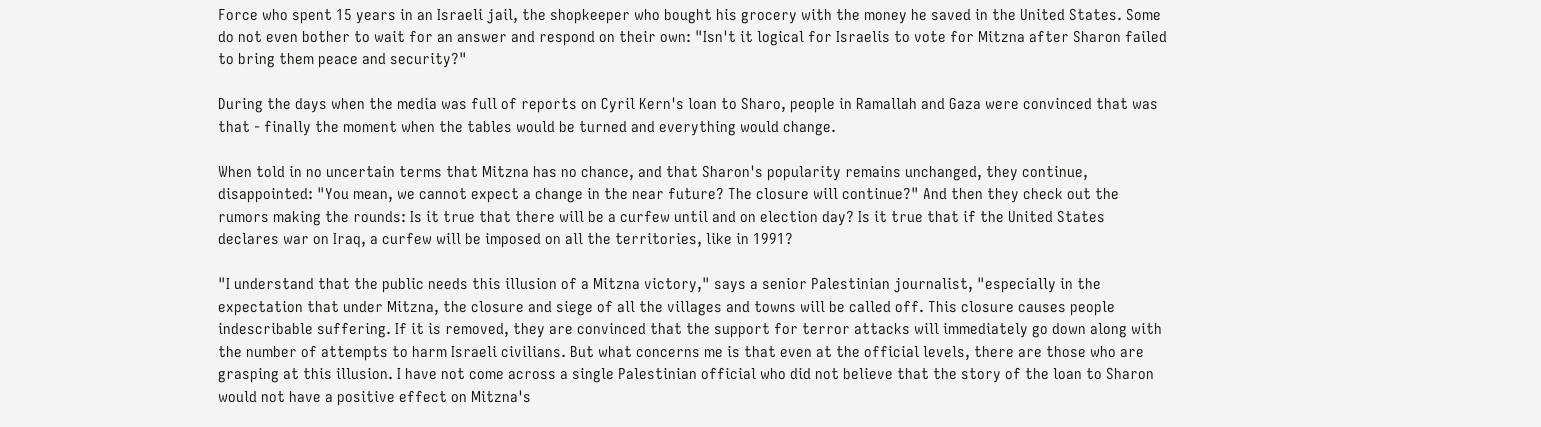Force who spent 15 years in an Israeli jail, the shopkeeper who bought his grocery with the money he saved in the United States. Some do not even bother to wait for an answer and respond on their own: "Isn't it logical for Israelis to vote for Mitzna after Sharon failed to bring them peace and security?"

During the days when the media was full of reports on Cyril Kern's loan to Sharo, people in Ramallah and Gaza were convinced that was that - finally the moment when the tables would be turned and everything would change.

When told in no uncertain terms that Mitzna has no chance, and that Sharon's popularity remains unchanged, they continue, disappointed: "You mean, we cannot expect a change in the near future? The closure will continue?" And then they check out the rumors making the rounds: Is it true that there will be a curfew until and on election day? Is it true that if the United States declares war on Iraq, a curfew will be imposed on all the territories, like in 1991?

"I understand that the public needs this illusion of a Mitzna victory," says a senior Palestinian journalist, "especially in the expectation that under Mitzna, the closure and siege of all the villages and towns will be called off. This closure causes people indescribable suffering. If it is removed, they are convinced that the support for terror attacks will immediately go down along with the number of attempts to harm Israeli civilians. But what concerns me is that even at the official levels, there are those who are grasping at this illusion. I have not come across a single Palestinian official who did not believe that the story of the loan to Sharon would not have a positive effect on Mitzna's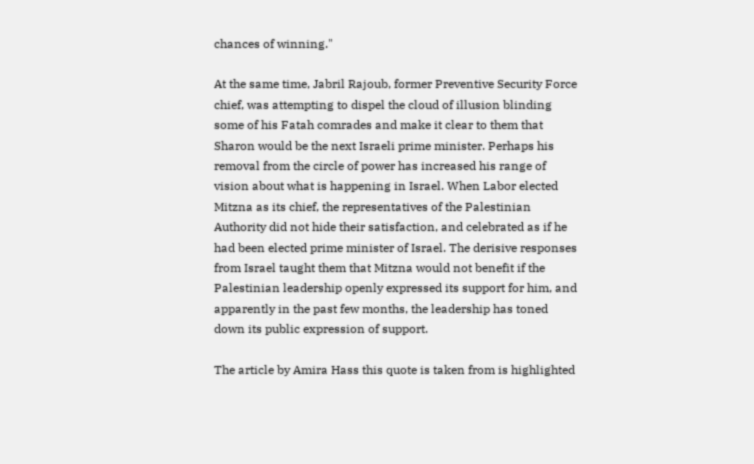chances of winning."

At the same time, Jabril Rajoub, former Preventive Security Force chief, was attempting to dispel the cloud of illusion blinding some of his Fatah comrades and make it clear to them that Sharon would be the next Israeli prime minister. Perhaps his removal from the circle of power has increased his range of vision about what is happening in Israel. When Labor elected Mitzna as its chief, the representatives of the Palestinian Authority did not hide their satisfaction, and celebrated as if he had been elected prime minister of Israel. The derisive responses from Israel taught them that Mitzna would not benefit if the Palestinian leadership openly expressed its support for him, and apparently in the past few months, the leadership has toned down its public expression of support.

The article by Amira Hass this quote is taken from is highlighted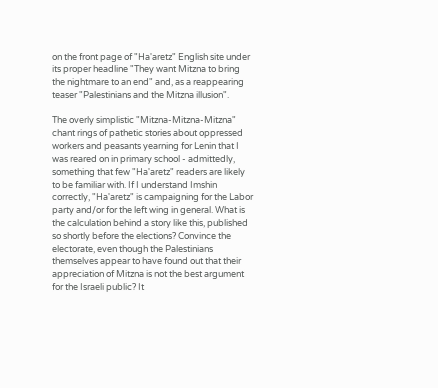on the front page of "Ha'aretz" English site under its proper headline "They want Mitzna to bring the nightmare to an end" and, as a reappearing teaser "Palestinians and the Mitzna illusion".

The overly simplistic "Mitzna-Mitzna-Mitzna" chant rings of pathetic stories about oppressed workers and peasants yearning for Lenin that I was reared on in primary school - admittedly, something that few "Ha'aretz" readers are likely to be familiar with. If I understand Imshin correctly, "Ha'aretz" is campaigning for the Labor party and/or for the left wing in general. What is the calculation behind a story like this, published so shortly before the elections? Convince the electorate, even though the Palestinians themselves appear to have found out that their appreciation of Mitzna is not the best argument for the Israeli public? It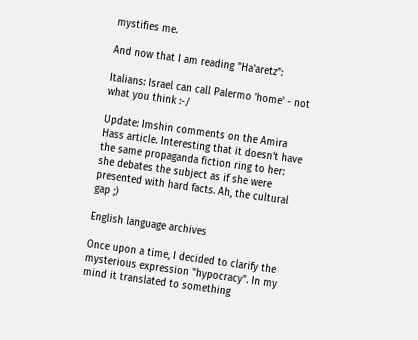mystifies me.

And now that I am reading "Ha'aretz":

Italians: Israel can call Palermo 'home' - not what you think :-/

Update: Imshin comments on the Amira Hass article. Interesting that it doesn't have the same propaganda fiction ring to her: she debates the subject as if she were presented with hard facts. Ah, the cultural gap ;)

English language archives

Once upon a time, I decided to clarify the mysterious expression "hypocracy". In my mind it translated to something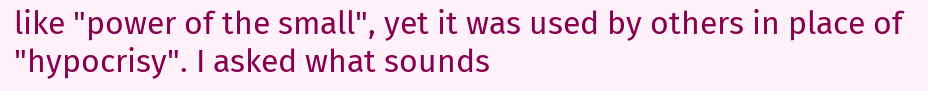like "power of the small", yet it was used by others in place of "hypocrisy". I asked what sounds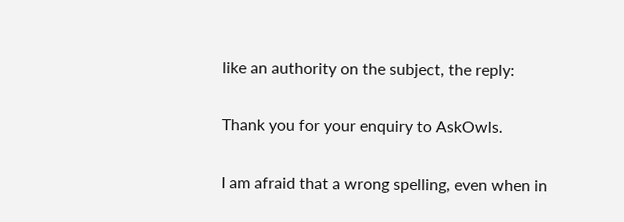like an authority on the subject, the reply:

Thank you for your enquiry to AskOwls.

I am afraid that a wrong spelling, even when in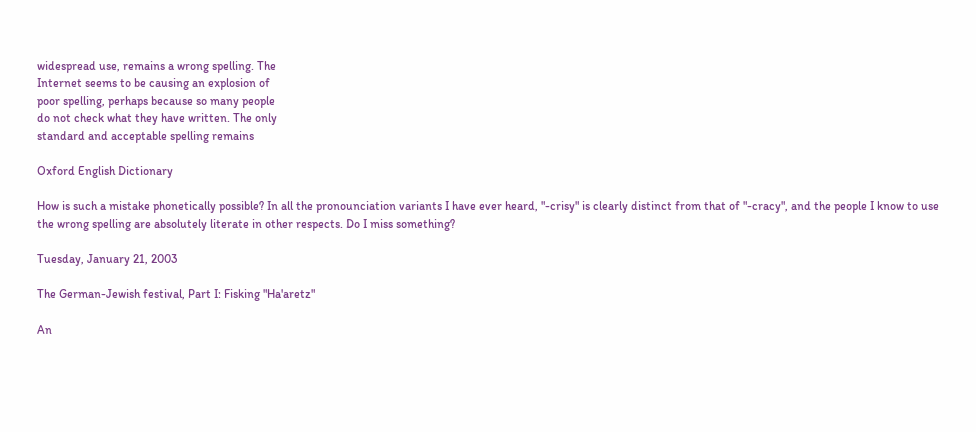widespread use, remains a wrong spelling. The
Internet seems to be causing an explosion of
poor spelling, perhaps because so many people
do not check what they have written. The only
standard and acceptable spelling remains

Oxford English Dictionary

How is such a mistake phonetically possible? In all the pronounciation variants I have ever heard, "-crisy" is clearly distinct from that of "-cracy", and the people I know to use the wrong spelling are absolutely literate in other respects. Do I miss something?

Tuesday, January 21, 2003

The German-Jewish festival, Part I: Fisking "Ha'aretz"

An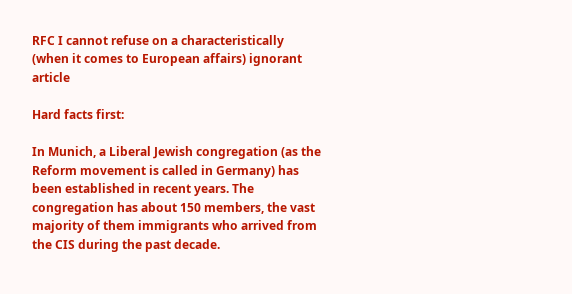RFC I cannot refuse on a characteristically (when it comes to European affairs) ignorant article

Hard facts first:

In Munich, a Liberal Jewish congregation (as the Reform movement is called in Germany) has been established in recent years. The congregation has about 150 members, the vast majority of them immigrants who arrived from the CIS during the past decade.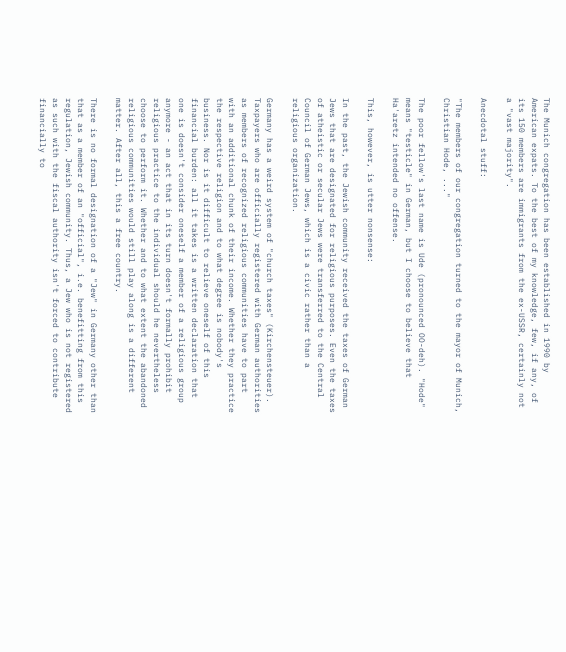The Munich congregation has been established in 1990 by American expats. To the best of my knowledge, few, if any, of its 150 members are immigrants from the ex-USSR, certainly not a "vast majority".

Anecdotal stuff:

"The members of our congregation turned to the mayor of Munich, Christian Hode, ..."

The poor fellow's last name is Ude (pronounced OO-deh). "Hode" means "testicle" in German, but I choose to believe that Ha'aretz intended no offense.

This, however, is utter nonsense:

In the past, the Jewish community received the taxes of German Jews that are designated for religious purposes. Even the taxes of atheistic or secular Jews were transferred to the Central Council of German Jews, which is a civic rather than a religious organization.

Germany has a weird system of "church taxes" (Kirchensteuer). Taxpayers who are officially registered with German authorities as members of recognized religious communities have to part with an additional chunk of their income. Whether they practice the respective religion and to what degree is nobody's business. Nor is it difficult to relieve oneself of this financial burden: all it takes is a written declaration that one is doesn't consider oneself a member of a religious group anymore - an act that in its turn doesn't formally prohibit religious practice to the individual should he nevertheless choose to perform it. Whether and to what extent the abandoned religious communities would still play along is a different matter. After all, this a free country.

There is no formal designation of a "Jew" in Germany other than that as a member of an "official", i.e. benefitting from this regulation, Jewish community. Thus, a Jew who is not registered as such with the fiscal authority isn't forced to contribute financially to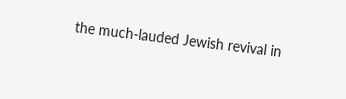the much-lauded Jewish revival in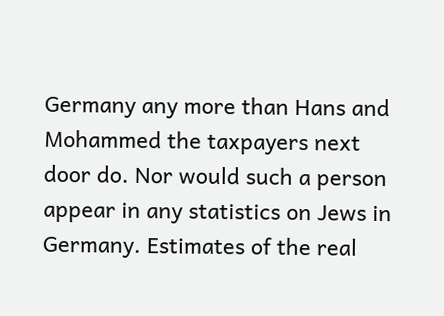Germany any more than Hans and Mohammed the taxpayers next door do. Nor would such a person appear in any statistics on Jews in Germany. Estimates of the real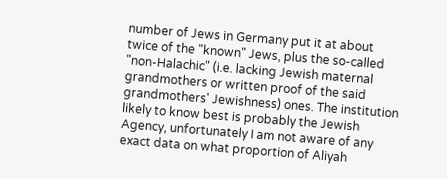number of Jews in Germany put it at about twice of the "known" Jews, plus the so-called "non-Halachic" (i.e. lacking Jewish maternal grandmothers or written proof of the said grandmothers' Jewishness) ones. The institution likely to know best is probably the Jewish Agency, unfortunately I am not aware of any exact data on what proportion of Aliyah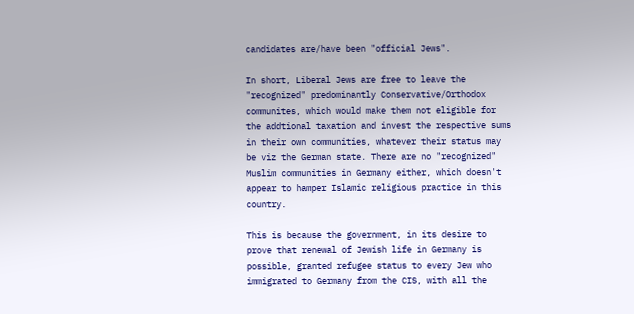candidates are/have been "official Jews".

In short, Liberal Jews are free to leave the "recognized" predominantly Conservative/Orthodox communites, which would make them not eligible for the addtional taxation and invest the respective sums in their own communities, whatever their status may be viz the German state. There are no "recognized" Muslim communities in Germany either, which doesn't appear to hamper Islamic religious practice in this country.

This is because the government, in its desire to prove that renewal of Jewish life in Germany is possible, granted refugee status to every Jew who immigrated to Germany from the CIS, with all the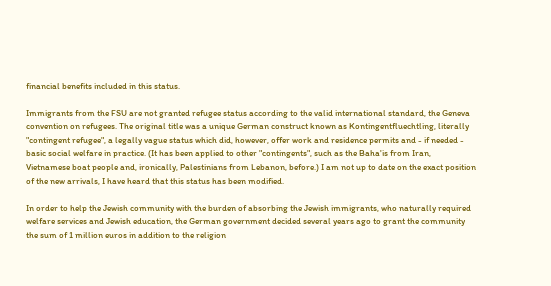financial benefits included in this status.

Immigrants from the FSU are not granted refugee status according to the valid international standard, the Geneva convention on refugees. The original title was a unique German construct known as Kontingentfluechtling, literally "contingent refugee", a legally vague status which did, however, offer work and residence permits and - if needed - basic social welfare in practice. (It has been applied to other "contingents", such as the Baha'is from Iran, Vietnamese boat people and, ironically, Palestinians from Lebanon, before.) I am not up to date on the exact position of the new arrivals, I have heard that this status has been modified.

In order to help the Jewish community with the burden of absorbing the Jewish immigrants, who naturally required welfare services and Jewish education, the German government decided several years ago to grant the community the sum of 1 million euros in addition to the religion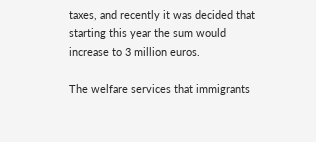taxes, and recently it was decided that starting this year the sum would increase to 3 million euros.

The welfare services that immigrants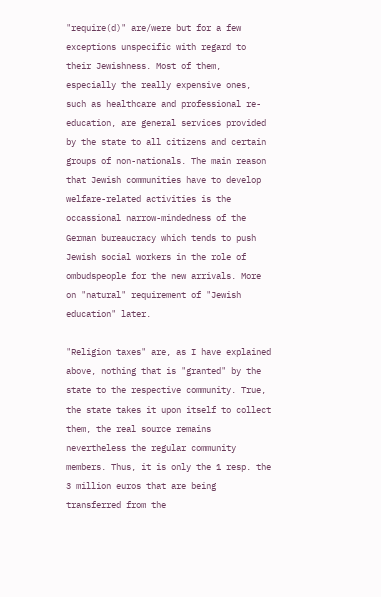"require(d)" are/were but for a few exceptions unspecific with regard to their Jewishness. Most of them, especially the really expensive ones, such as healthcare and professional re-education, are general services provided by the state to all citizens and certain groups of non-nationals. The main reason that Jewish communities have to develop welfare-related activities is the occassional narrow-mindedness of the German bureaucracy which tends to push Jewish social workers in the role of ombudspeople for the new arrivals. More on "natural" requirement of "Jewish education" later.

"Religion taxes" are, as I have explained above, nothing that is "granted" by the state to the respective community. True, the state takes it upon itself to collect them, the real source remains nevertheless the regular community members. Thus, it is only the 1 resp. the 3 million euros that are being transferred from the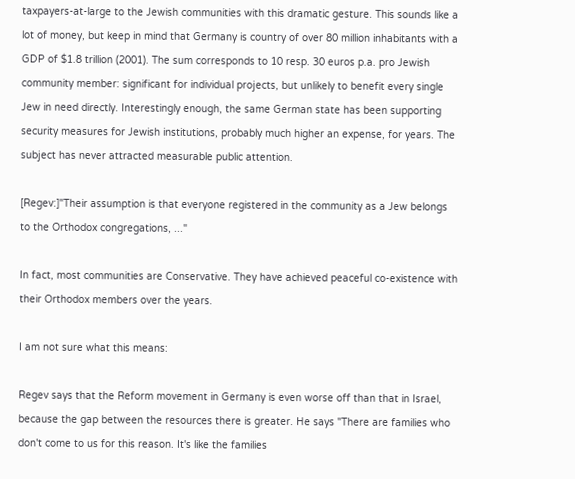taxpayers-at-large to the Jewish communities with this dramatic gesture. This sounds like a lot of money, but keep in mind that Germany is country of over 80 million inhabitants with a GDP of $1.8 trillion (2001). The sum corresponds to 10 resp. 30 euros p.a. pro Jewish community member: significant for individual projects, but unlikely to benefit every single Jew in need directly. Interestingly enough, the same German state has been supporting security measures for Jewish institutions, probably much higher an expense, for years. The subject has never attracted measurable public attention.

[Regev:]"Their assumption is that everyone registered in the community as a Jew belongs to the Orthodox congregations, ..."

In fact, most communities are Conservative. They have achieved peaceful co-existence with their Orthodox members over the years.

I am not sure what this means:

Regev says that the Reform movement in Germany is even worse off than that in Israel, because the gap between the resources there is greater. He says "There are families who don't come to us for this reason. It's like the families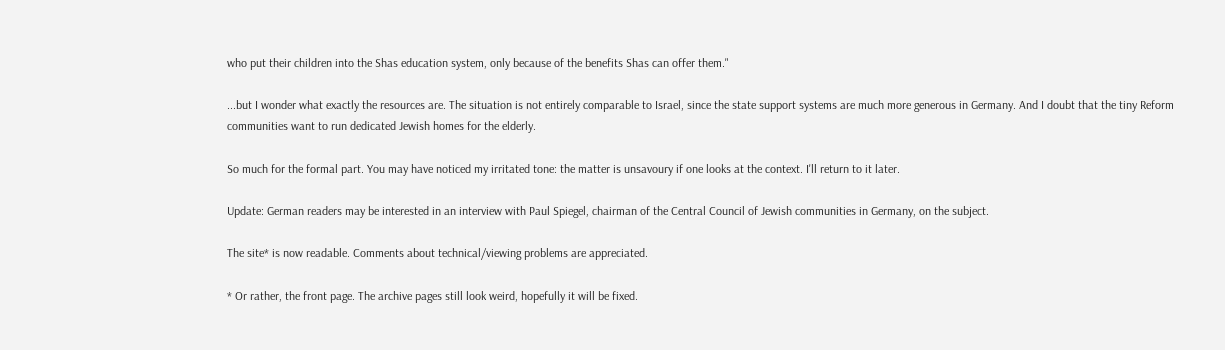who put their children into the Shas education system, only because of the benefits Shas can offer them."

...but I wonder what exactly the resources are. The situation is not entirely comparable to Israel, since the state support systems are much more generous in Germany. And I doubt that the tiny Reform communities want to run dedicated Jewish homes for the elderly.

So much for the formal part. You may have noticed my irritated tone: the matter is unsavoury if one looks at the context. I'll return to it later.

Update: German readers may be interested in an interview with Paul Spiegel, chairman of the Central Council of Jewish communities in Germany, on the subject.

The site* is now readable. Comments about technical/viewing problems are appreciated.

* Or rather, the front page. The archive pages still look weird, hopefully it will be fixed.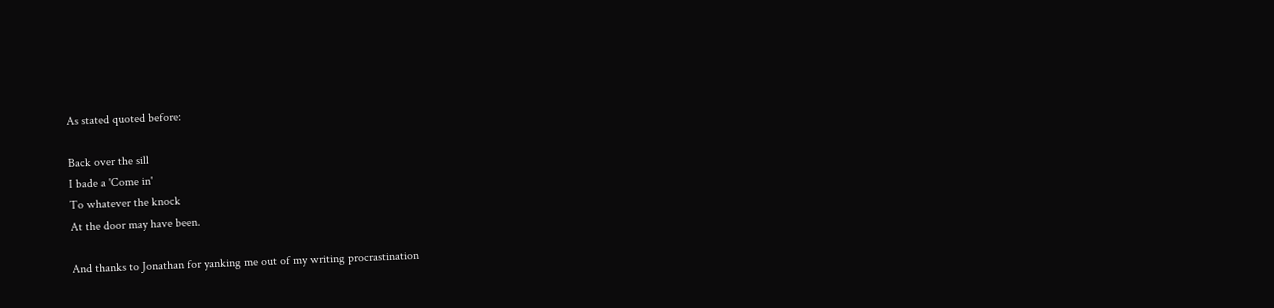As stated quoted before:

Back over the sill
I bade a 'Come in'
To whatever the knock
At the door may have been.

And thanks to Jonathan for yanking me out of my writing procrastination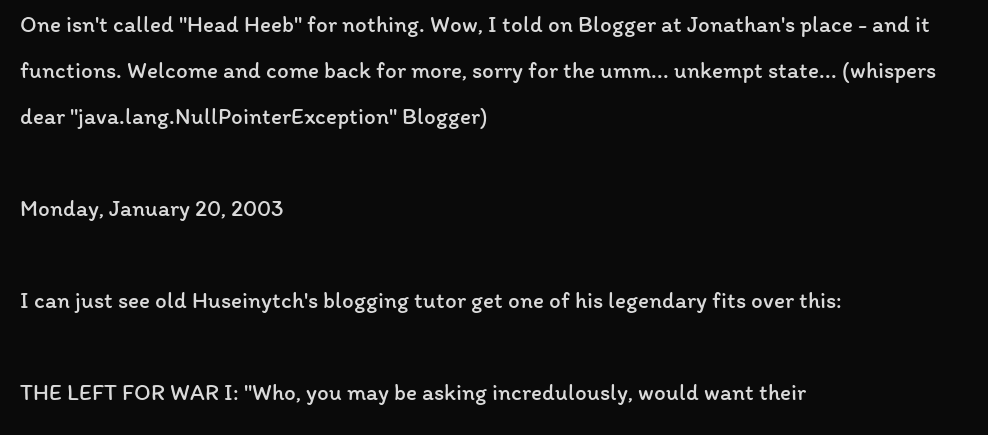One isn't called "Head Heeb" for nothing. Wow, I told on Blogger at Jonathan's place - and it functions. Welcome and come back for more, sorry for the umm... unkempt state... (whispers dear "java.lang.NullPointerException" Blogger)

Monday, January 20, 2003

I can just see old Huseinytch's blogging tutor get one of his legendary fits over this:

THE LEFT FOR WAR I: "Who, you may be asking incredulously, would want their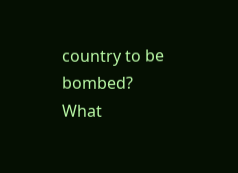country to be bombed? What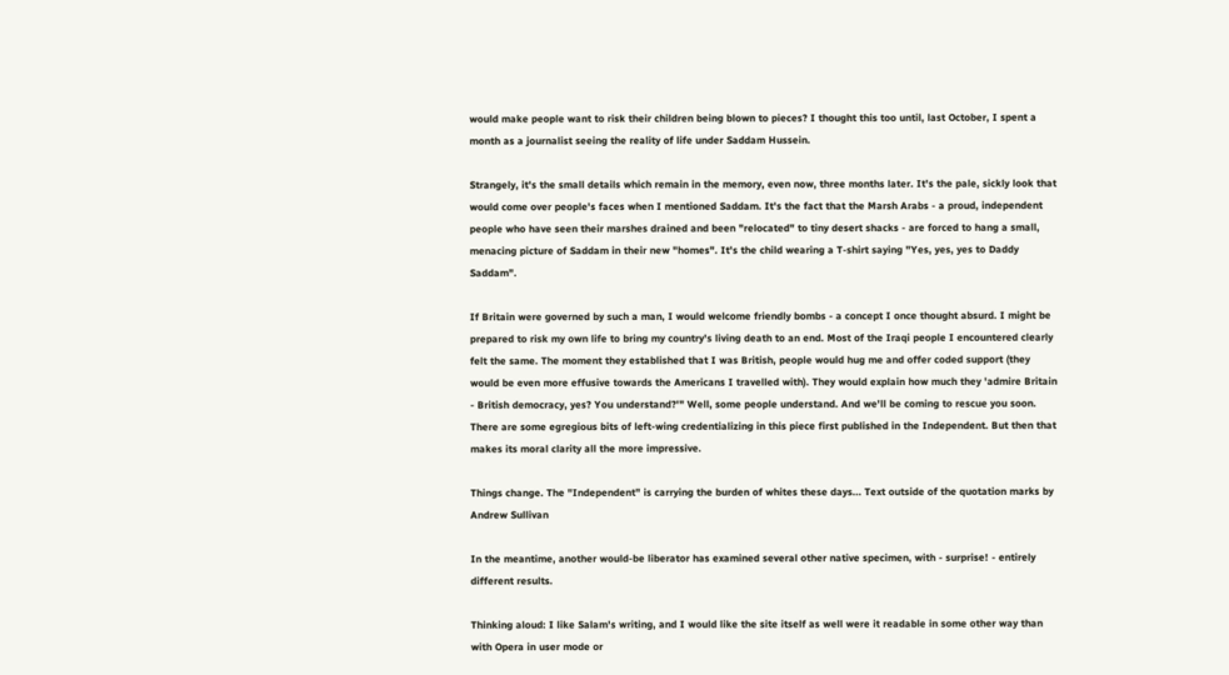would make people want to risk their children being blown to pieces? I thought this too until, last October, I spent a month as a journalist seeing the reality of life under Saddam Hussein.

Strangely, it's the small details which remain in the memory, even now, three months later. It's the pale, sickly look that would come over people's faces when I mentioned Saddam. It's the fact that the Marsh Arabs - a proud, independent people who have seen their marshes drained and been "relocated" to tiny desert shacks - are forced to hang a small, menacing picture of Saddam in their new "homes". It's the child wearing a T-shirt saying "Yes, yes, yes to Daddy Saddam".

If Britain were governed by such a man, I would welcome friendly bombs - a concept I once thought absurd. I might be prepared to risk my own life to bring my country's living death to an end. Most of the Iraqi people I encountered clearly felt the same. The moment they established that I was British, people would hug me and offer coded support (they would be even more effusive towards the Americans I travelled with). They would explain how much they 'admire Britain - British democracy, yes? You understand?'" Well, some people understand. And we'll be coming to rescue you soon. There are some egregious bits of left-wing credentializing in this piece first published in the Independent. But then that makes its moral clarity all the more impressive.

Things change. The "Independent" is carrying the burden of whites these days... Text outside of the quotation marks by Andrew Sullivan

In the meantime, another would-be liberator has examined several other native specimen, with - surprise! - entirely different results.

Thinking aloud: I like Salam's writing, and I would like the site itself as well were it readable in some other way than with Opera in user mode or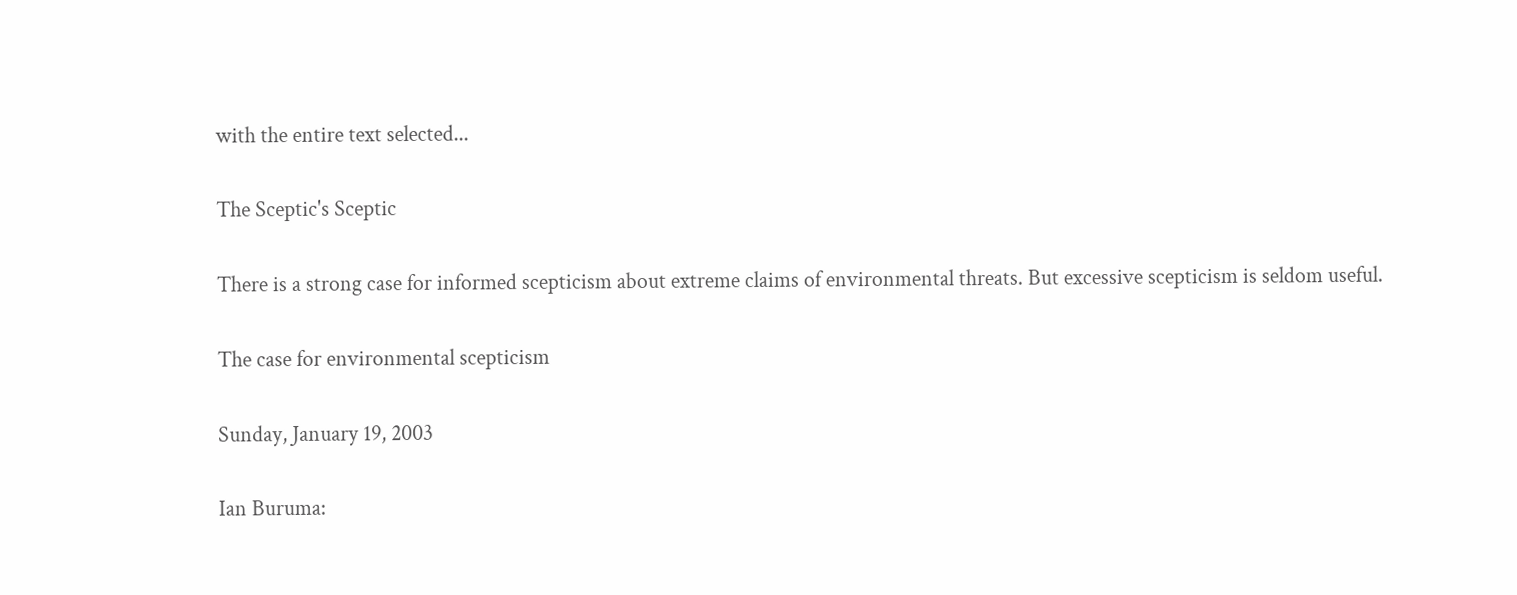with the entire text selected...

The Sceptic's Sceptic

There is a strong case for informed scepticism about extreme claims of environmental threats. But excessive scepticism is seldom useful.

The case for environmental scepticism

Sunday, January 19, 2003

Ian Buruma: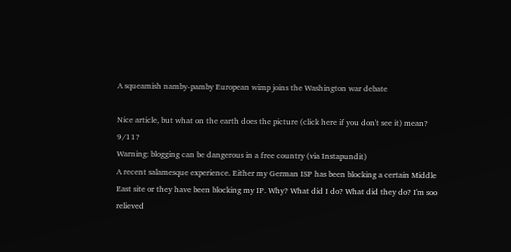A squeamish namby-pamby European wimp joins the Washington war debate

Nice article, but what on the earth does the picture (click here if you don't see it) mean? 9/11?
Warning: blogging can be dangerous in a free country (via Instapundit)
A recent salamesque experience. Either my German ISP has been blocking a certain Middle East site or they have been blocking my IP. Why? What did I do? What did they do? I'm soo relieved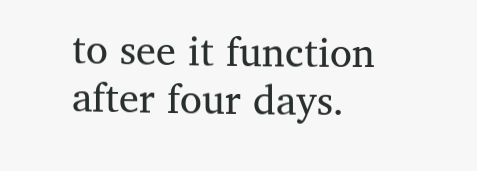to see it function after four days.